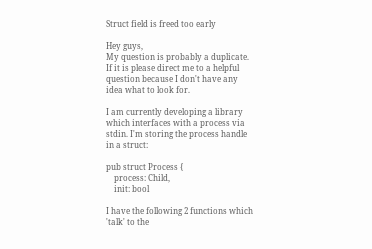Struct field is freed too early

Hey guys,
My question is probably a duplicate. If it is please direct me to a helpful question because I don't have any idea what to look for.

I am currently developing a library which interfaces with a process via stdin. I'm storing the process handle in a struct:

pub struct Process {
    process: Child,
    init: bool

I have the following 2 functions which 'talk' to the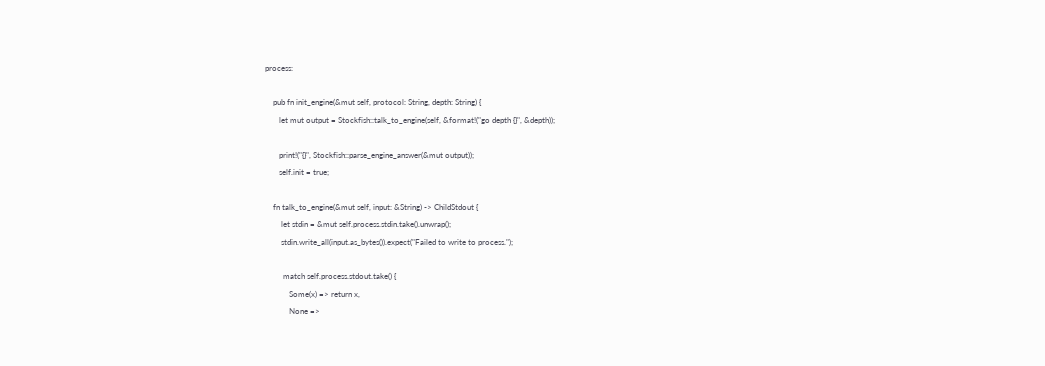process:

    pub fn init_engine(&mut self, protocol: String, depth: String) {
       let mut output = Stockfish::talk_to_engine(self, &format!("go depth {}", &depth));

       print!("{}", Stockfish::parse_engine_answer(&mut output));
       self.init = true;

    fn talk_to_engine(&mut self, input: &String) -> ChildStdout {
        let stdin = &mut self.process.stdin.take().unwrap();
        stdin.write_all(input.as_bytes()).expect("Failed to write to process.");

         match self.process.stdout.take() {
            Some(x) => return x,
            None =>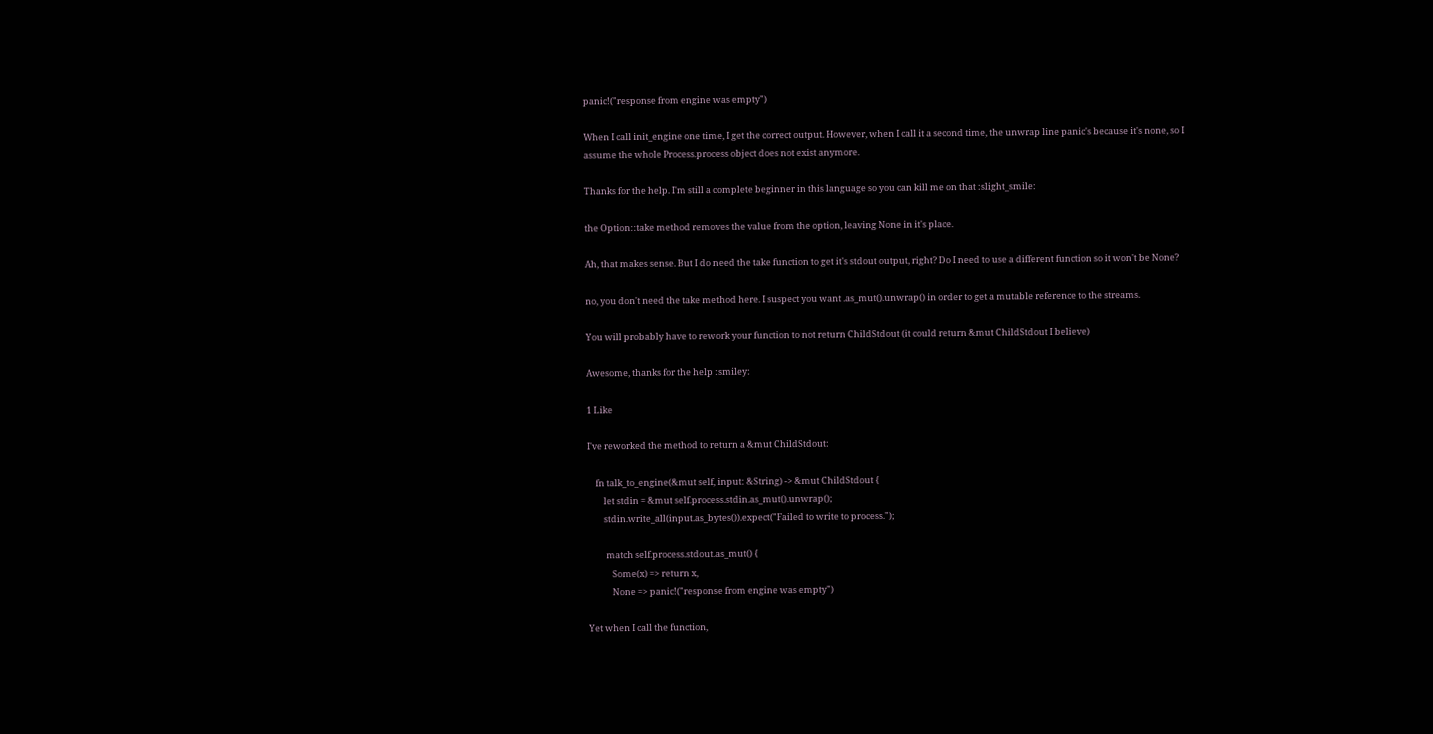panic!("response from engine was empty")

When I call init_engine one time, I get the correct output. However, when I call it a second time, the unwrap line panic's because it's none, so I assume the whole Process.process object does not exist anymore.

Thanks for the help. I'm still a complete beginner in this language so you can kill me on that :slight_smile:

the Option::take method removes the value from the option, leaving None in it's place.

Ah, that makes sense. But I do need the take function to get it's stdout output, right? Do I need to use a different function so it won't be None?

no, you don't need the take method here. I suspect you want .as_mut().unwrap() in order to get a mutable reference to the streams.

You will probably have to rework your function to not return ChildStdout (it could return &mut ChildStdout I believe)

Awesome, thanks for the help :smiley:

1 Like

I've reworked the method to return a &mut ChildStdout:

    fn talk_to_engine(&mut self, input: &String) -> &mut ChildStdout {
        let stdin = &mut self.process.stdin.as_mut().unwrap();
        stdin.write_all(input.as_bytes()).expect("Failed to write to process.");

         match self.process.stdout.as_mut() {
            Some(x) => return x,
            None => panic!("response from engine was empty")

Yet when I call the function,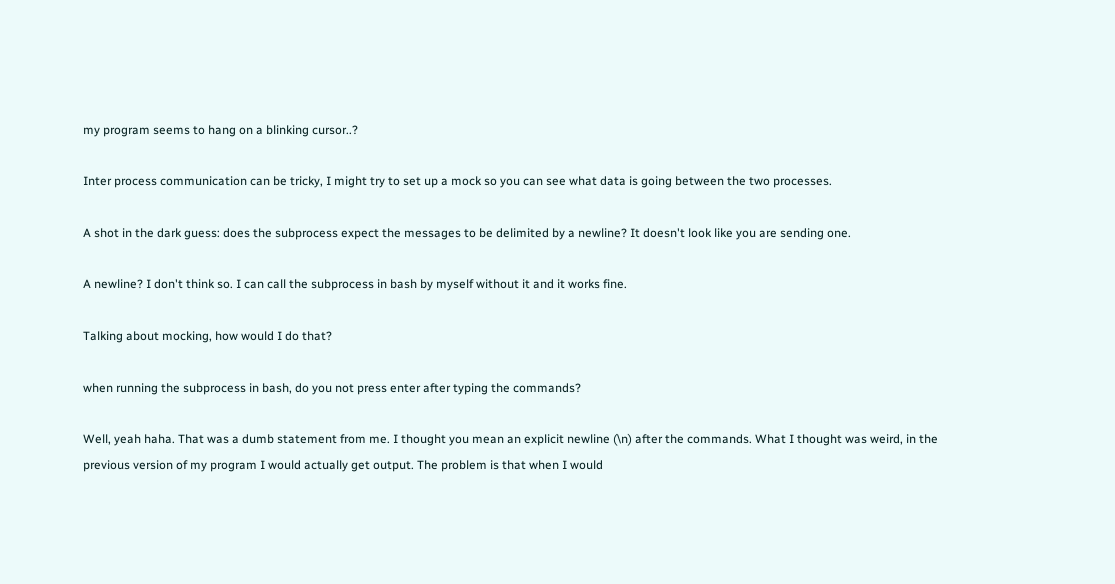my program seems to hang on a blinking cursor..?

Inter process communication can be tricky, I might try to set up a mock so you can see what data is going between the two processes.

A shot in the dark guess: does the subprocess expect the messages to be delimited by a newline? It doesn't look like you are sending one.

A newline? I don't think so. I can call the subprocess in bash by myself without it and it works fine.

Talking about mocking, how would I do that?

when running the subprocess in bash, do you not press enter after typing the commands?

Well, yeah haha. That was a dumb statement from me. I thought you mean an explicit newline (\n) after the commands. What I thought was weird, in the previous version of my program I would actually get output. The problem is that when I would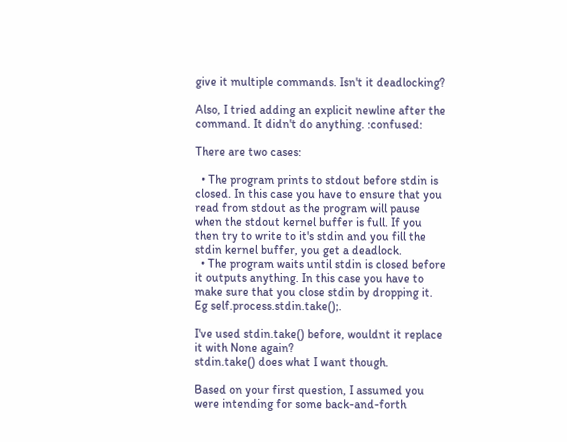give it multiple commands. Isn't it deadlocking?

Also, I tried adding an explicit newline after the command. It didn't do anything. :confused:

There are two cases:

  • The program prints to stdout before stdin is closed. In this case you have to ensure that you read from stdout as the program will pause when the stdout kernel buffer is full. If you then try to write to it's stdin and you fill the stdin kernel buffer, you get a deadlock.
  • The program waits until stdin is closed before it outputs anything. In this case you have to make sure that you close stdin by dropping it. Eg self.process.stdin.take();.

I've used stdin.take() before, wouldnt it replace it with None again?
stdin.take() does what I want though.

Based on your first question, I assumed you were intending for some back-and-forth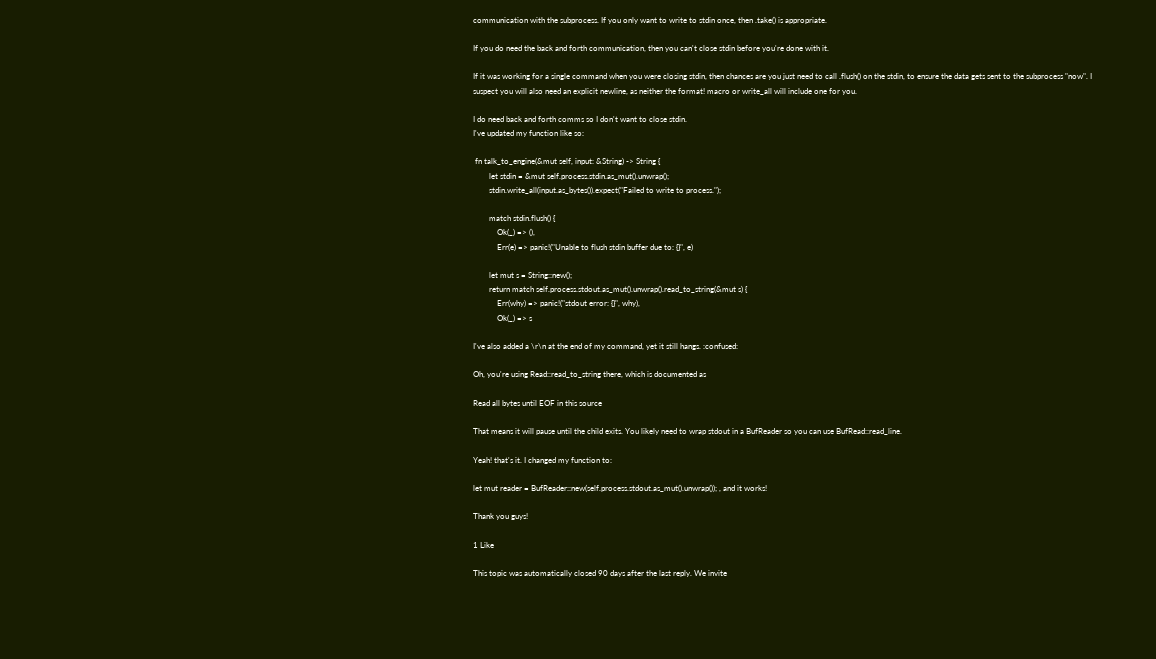communication with the subprocess. If you only want to write to stdin once, then .take() is appropriate.

If you do need the back and forth communication, then you can't close stdin before you're done with it.

If it was working for a single command when you were closing stdin, then chances are you just need to call .flush() on the stdin, to ensure the data gets sent to the subprocess "now". I suspect you will also need an explicit newline, as neither the format! macro or write_all will include one for you.

I do need back and forth comms so I don't want to close stdin.
I've updated my function like so:

 fn talk_to_engine(&mut self, input: &String) -> String {
        let stdin = &mut self.process.stdin.as_mut().unwrap();
        stdin.write_all(input.as_bytes()).expect("Failed to write to process.");

        match stdin.flush() {
            Ok(_) => (),
            Err(e) => panic!("Unable to flush stdin buffer due to: {}", e)

        let mut s = String::new();
        return match self.process.stdout.as_mut().unwrap().read_to_string(&mut s) {
            Err(why) => panic!("stdout error: {}", why),
            Ok(_) => s

I've also added a \r\n at the end of my command, yet it still hangs. :confused:

Oh, you're using Read::read_to_string there, which is documented as

Read all bytes until EOF in this source

That means it will pause until the child exits. You likely need to wrap stdout in a BufReader so you can use BufRead::read_line.

Yeah! that's it. I changed my function to:

let mut reader = BufReader::new(self.process.stdout.as_mut().unwrap()); , and it works!

Thank you guys!

1 Like

This topic was automatically closed 90 days after the last reply. We invite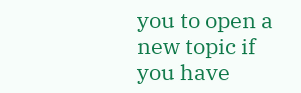you to open a new topic if you have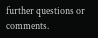further questions or comments.